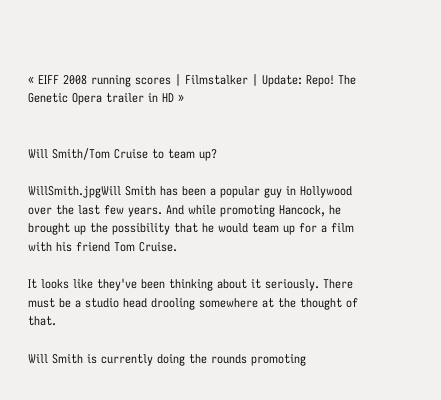« EIFF 2008 running scores | Filmstalker | Update: Repo! The Genetic Opera trailer in HD »


Will Smith/Tom Cruise to team up?

WillSmith.jpgWill Smith has been a popular guy in Hollywood over the last few years. And while promoting Hancock, he brought up the possibility that he would team up for a film with his friend Tom Cruise.

It looks like they've been thinking about it seriously. There must be a studio head drooling somewhere at the thought of that.

Will Smith is currently doing the rounds promoting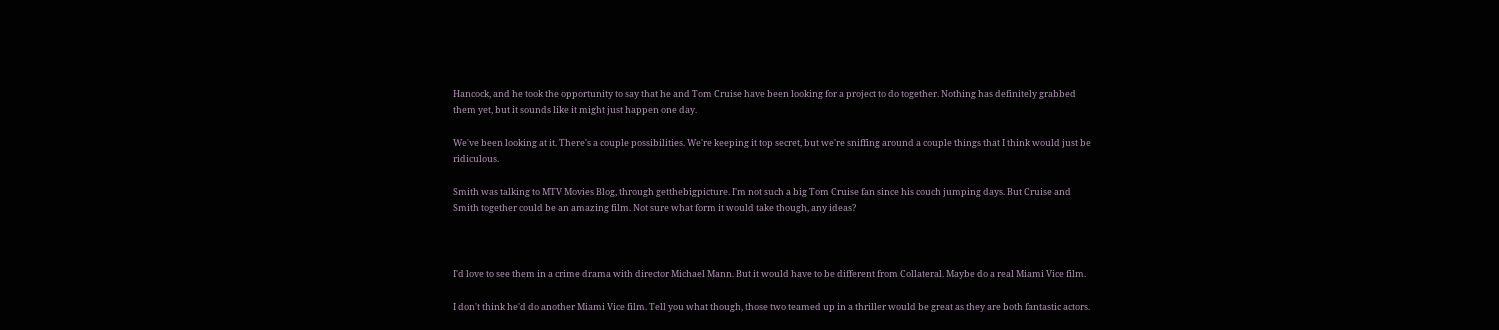Hancock, and he took the opportunity to say that he and Tom Cruise have been looking for a project to do together. Nothing has definitely grabbed them yet, but it sounds like it might just happen one day.

We've been looking at it. There's a couple possibilities. We're keeping it top secret, but we're sniffing around a couple things that I think would just be ridiculous.

Smith was talking to MTV Movies Blog, through getthebigpicture. I'm not such a big Tom Cruise fan since his couch jumping days. But Cruise and Smith together could be an amazing film. Not sure what form it would take though, any ideas?



I'd love to see them in a crime drama with director Michael Mann. But it would have to be different from Collateral. Maybe do a real Miami Vice film.

I don't think he'd do another Miami Vice film. Tell you what though, those two teamed up in a thriller would be great as they are both fantastic actors.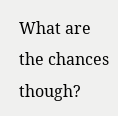What are the chances though?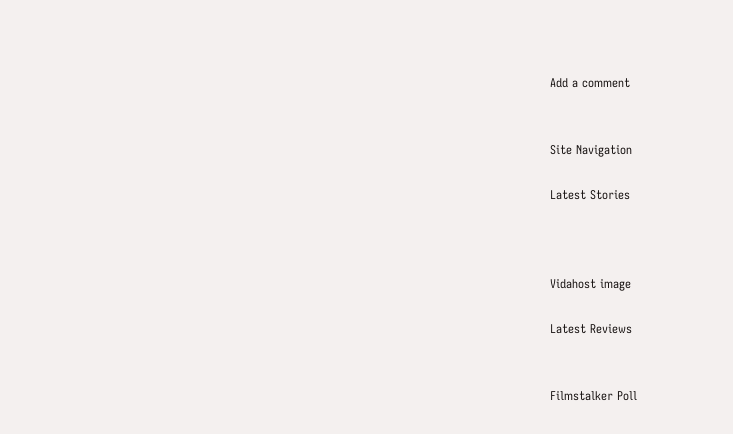Add a comment


Site Navigation

Latest Stories



Vidahost image

Latest Reviews


Filmstalker Poll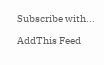Subscribe with...

AddThis Feed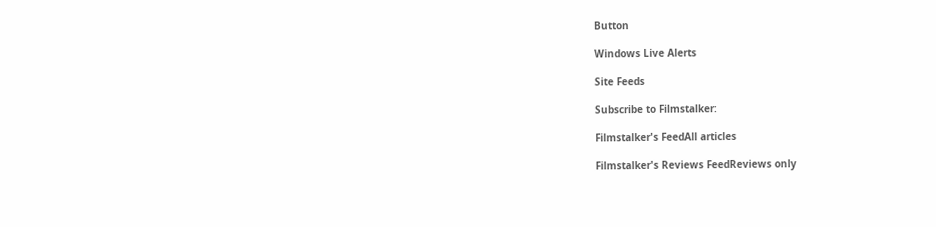Button

Windows Live Alerts

Site Feeds

Subscribe to Filmstalker:

Filmstalker's FeedAll articles

Filmstalker's Reviews FeedReviews only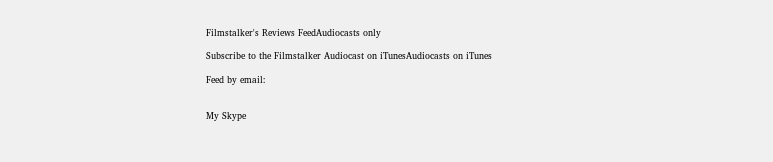Filmstalker's Reviews FeedAudiocasts only

Subscribe to the Filmstalker Audiocast on iTunesAudiocasts on iTunes

Feed by email:


My Skype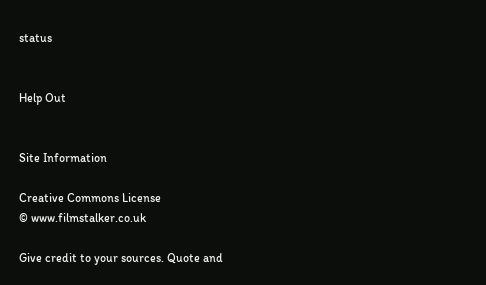status


Help Out


Site Information

Creative Commons License
© www.filmstalker.co.uk

Give credit to your sources. Quote and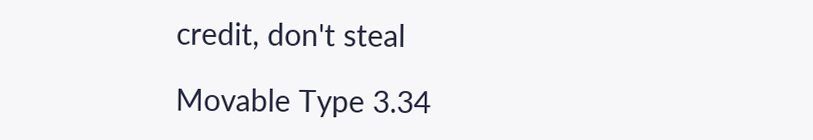credit, don't steal

Movable Type 3.34